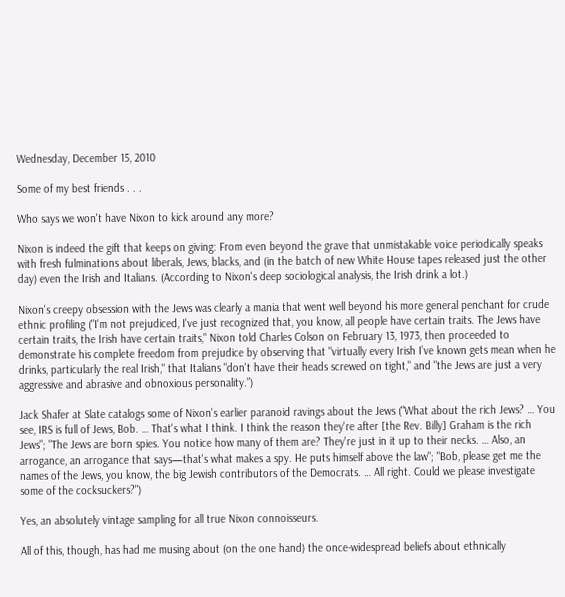Wednesday, December 15, 2010

Some of my best friends . . .

Who says we won't have Nixon to kick around any more?

Nixon is indeed the gift that keeps on giving: From even beyond the grave that unmistakable voice periodically speaks with fresh fulminations about liberals, Jews, blacks, and (in the batch of new White House tapes released just the other day) even the Irish and Italians. (According to Nixon's deep sociological analysis, the Irish drink a lot.)

Nixon's creepy obsession with the Jews was clearly a mania that went well beyond his more general penchant for crude ethnic profiling ("I'm not prejudiced, I've just recognized that, you know, all people have certain traits. The Jews have certain traits, the Irish have certain traits," Nixon told Charles Colson on February 13, 1973, then proceeded to demonstrate his complete freedom from prejudice by observing that "virtually every Irish I’ve known gets mean when he drinks, particularly the real Irish," that Italians "don't have their heads screwed on tight," and "the Jews are just a very aggressive and abrasive and obnoxious personality.”)

Jack Shafer at Slate catalogs some of Nixon's earlier paranoid ravings about the Jews ("What about the rich Jews? … You see, IRS is full of Jews, Bob. … That's what I think. I think the reason they're after [the Rev. Billy] Graham is the rich Jews"; "The Jews are born spies. You notice how many of them are? They're just in it up to their necks. … Also, an arrogance, an arrogance that says—that's what makes a spy. He puts himself above the law"; "Bob, please get me the names of the Jews, you know, the big Jewish contributors of the Democrats. … All right. Could we please investigate some of the cocksuckers?")

Yes, an absolutely vintage sampling for all true Nixon connoisseurs.

All of this, though, has had me musing about (on the one hand) the once-widespread beliefs about ethnically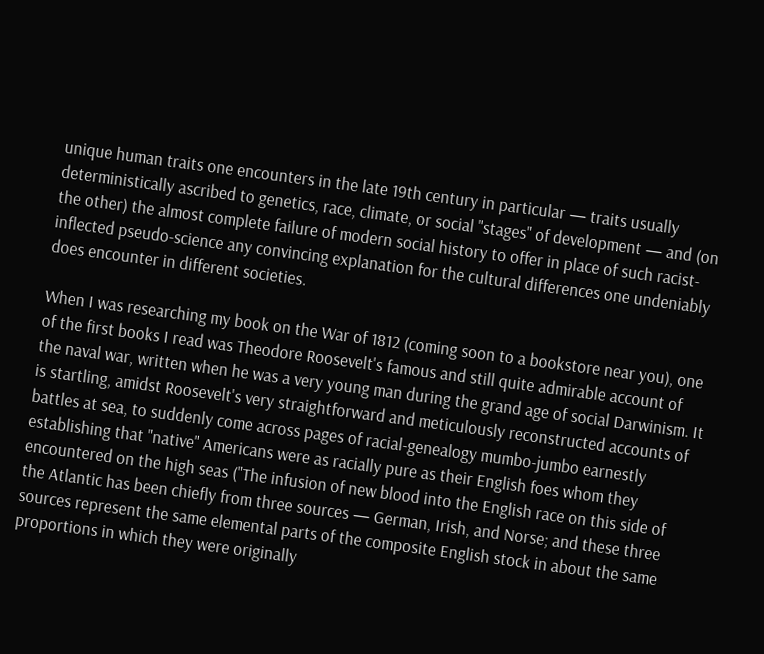unique human traits one encounters in the late 19th century in particular — traits usually deterministically ascribed to genetics, race, climate, or social "stages" of development — and (on the other) the almost complete failure of modern social history to offer in place of such racist-inflected pseudo-science any convincing explanation for the cultural differences one undeniably does encounter in different societies.

When I was researching my book on the War of 1812 (coming soon to a bookstore near you), one of the first books I read was Theodore Roosevelt's famous and still quite admirable account of the naval war, written when he was a very young man during the grand age of social Darwinism. It is startling, amidst Roosevelt's very straightforward and meticulously reconstructed accounts of battles at sea, to suddenly come across pages of racial-genealogy mumbo-jumbo earnestly establishing that "native" Americans were as racially pure as their English foes whom they encountered on the high seas ("The infusion of new blood into the English race on this side of the Atlantic has been chiefly from three sources — German, Irish, and Norse; and these three sources represent the same elemental parts of the composite English stock in about the same proportions in which they were originally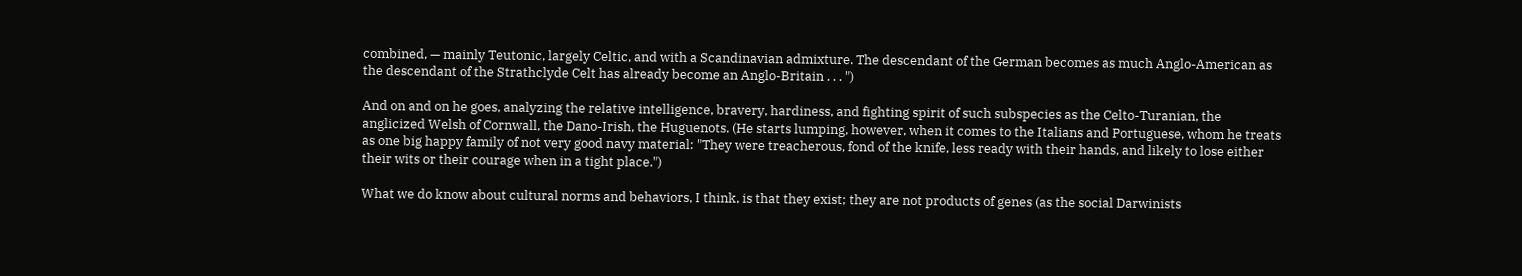combined, — mainly Teutonic, largely Celtic, and with a Scandinavian admixture. The descendant of the German becomes as much Anglo-American as the descendant of the Strathclyde Celt has already become an Anglo-Britain . . . ")

And on and on he goes, analyzing the relative intelligence, bravery, hardiness, and fighting spirit of such subspecies as the Celto-Turanian, the anglicized Welsh of Cornwall, the Dano-Irish, the Huguenots. (He starts lumping, however, when it comes to the Italians and Portuguese, whom he treats as one big happy family of not very good navy material: "They were treacherous, fond of the knife, less ready with their hands, and likely to lose either their wits or their courage when in a tight place.")

What we do know about cultural norms and behaviors, I think, is that they exist; they are not products of genes (as the social Darwinists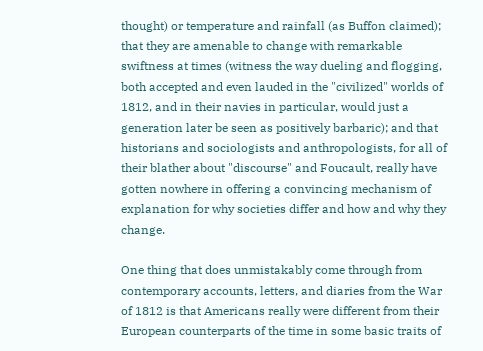thought) or temperature and rainfall (as Buffon claimed); that they are amenable to change with remarkable swiftness at times (witness the way dueling and flogging, both accepted and even lauded in the "civilized" worlds of 1812, and in their navies in particular, would just a generation later be seen as positively barbaric); and that historians and sociologists and anthropologists, for all of their blather about "discourse" and Foucault, really have gotten nowhere in offering a convincing mechanism of explanation for why societies differ and how and why they change.

One thing that does unmistakably come through from contemporary accounts, letters, and diaries from the War of 1812 is that Americans really were different from their European counterparts of the time in some basic traits of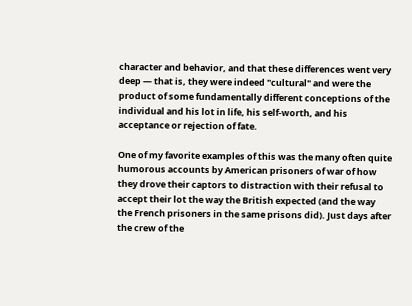character and behavior, and that these differences went very deep — that is, they were indeed "cultural" and were the product of some fundamentally different conceptions of the individual and his lot in life, his self-worth, and his acceptance or rejection of fate.

One of my favorite examples of this was the many often quite humorous accounts by American prisoners of war of how they drove their captors to distraction with their refusal to accept their lot the way the British expected (and the way the French prisoners in the same prisons did). Just days after the crew of the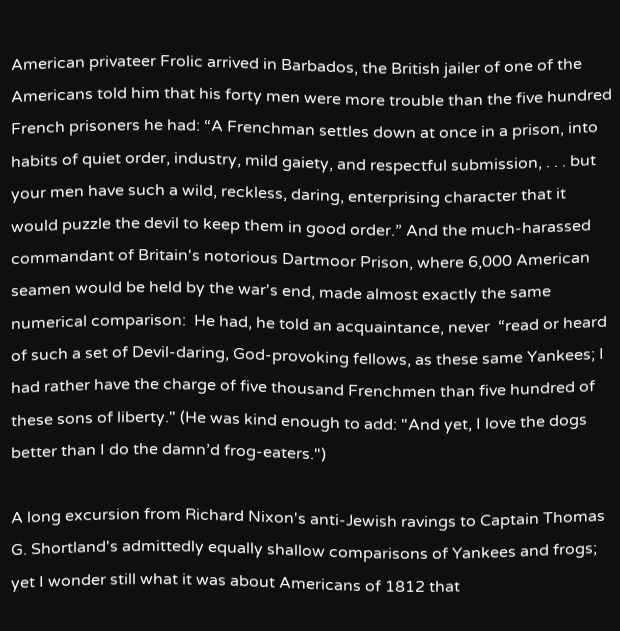American privateer Frolic arrived in Barbados, the British jailer of one of the Americans told him that his forty men were more trouble than the five hundred French prisoners he had: “A Frenchman settles down at once in a prison, into habits of quiet order, industry, mild gaiety, and respectful submission, . . . but your men have such a wild, reckless, daring, enterprising character that it would puzzle the devil to keep them in good order.” And the much-harassed commandant of Britain's notorious Dartmoor Prison, where 6,000 American seamen would be held by the war's end, made almost exactly the same numerical comparison:  He had, he told an acquaintance, never  “read or heard of such a set of Devil-daring, God-provoking fellows, as these same Yankees; I had rather have the charge of five thousand Frenchmen than five hundred of these sons of liberty." (He was kind enough to add: "And yet, I love the dogs better than I do the damn’d frog-eaters.")

A long excursion from Richard Nixon's anti-Jewish ravings to Captain Thomas G. Shortland's admittedly equally shallow comparisons of Yankees and frogs; yet I wonder still what it was about Americans of 1812 that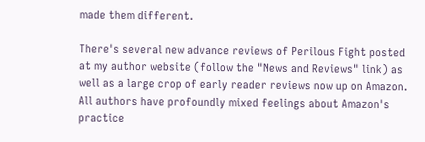made them different.

There's several new advance reviews of Perilous Fight posted at my author website (follow the "News and Reviews" link) as well as a large crop of early reader reviews now up on Amazon. All authors have profoundly mixed feelings about Amazon's practice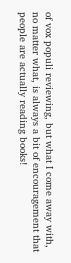of vox populi reviewing, but what I come away with, no matter what, is always a bit of encouragement that people are actually reading books!